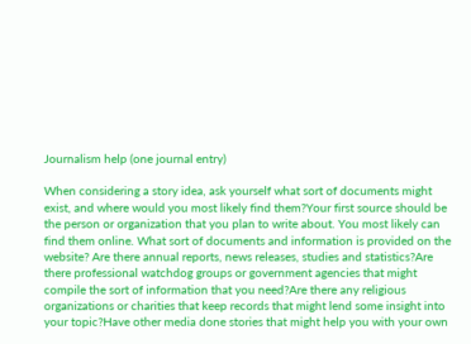Journalism help (one journal entry)

When considering a story idea, ask yourself what sort of documents might exist, and where would you most likely find them?Your first source should be the person or organization that you plan to write about. You most likely can find them online. What sort of documents and information is provided on the website? Are there annual reports, news releases, studies and statistics?Are there professional watchdog groups or government agencies that might compile the sort of information that you need?Are there any religious organizations or charities that keep records that might lend some insight into your topic?Have other media done stories that might help you with your own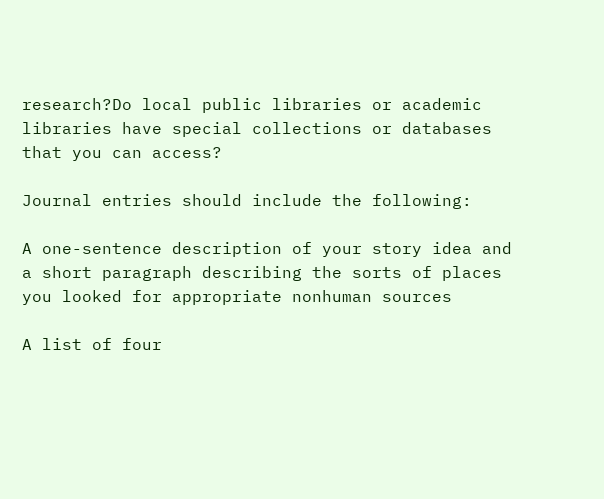research?Do local public libraries or academic libraries have special collections or databases that you can access?

Journal entries should include the following:

A one-sentence description of your story idea and a short paragraph describing the sorts of places you looked for appropriate nonhuman sources

A list of four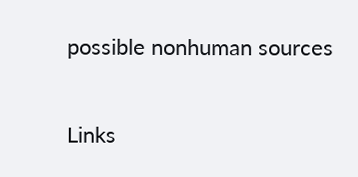possible nonhuman sources

Links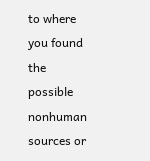to where you found the possible nonhuman sources or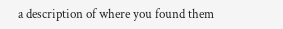a description of where you found them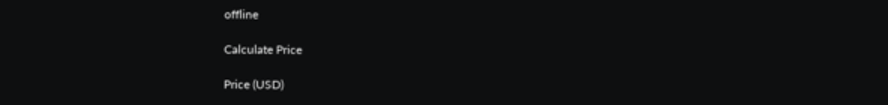offline

Calculate Price

Price (USD)